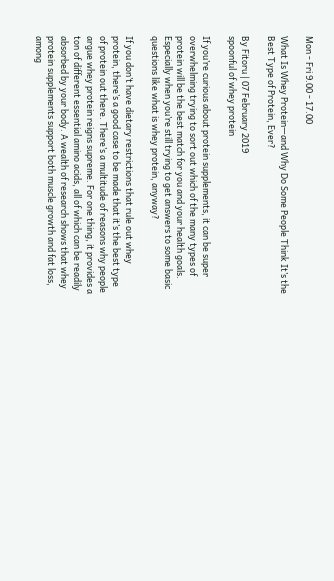Mon - Fri 9.00 - 17.00

What Is Whey Protein—and Why Do Some People Think It’s the Best Type of Protein, Ever?

By Fitoru | 07 February 2019
spoonful of whey protein

If you’re curious about protein supplements, it can be super overwhelming trying to sort out which of the many types of protein will be the best match for you and your health goals. Especially when you’re still trying to get answers to some basic questions like what is whey protein, anyway?

If you don’t have dietary restrictions that rule out whey protein, there’s a good case to be made that it’s the best type of protein out there. There’s a multitude of reasons why people argue whey protein reigns supreme. For one thing, it provides a ton of different essential amino acids, all of which can be readily absorbed by your body. A wealth of research shows that whey protein supplements support both muscle growth and fat loss, among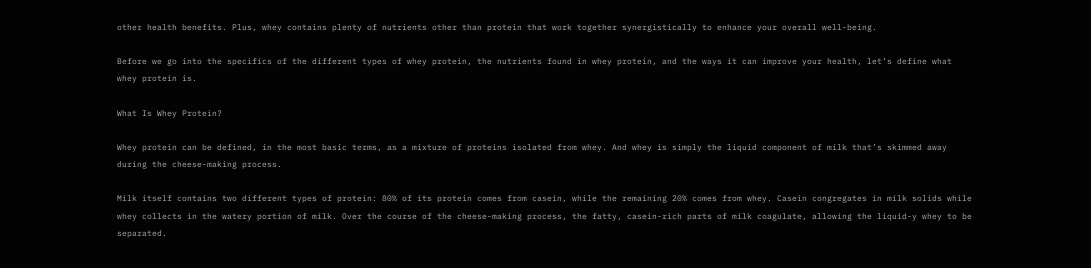other health benefits. Plus, whey contains plenty of nutrients other than protein that work together synergistically to enhance your overall well-being.

Before we go into the specifics of the different types of whey protein, the nutrients found in whey protein, and the ways it can improve your health, let’s define what whey protein is.

What Is Whey Protein?

Whey protein can be defined, in the most basic terms, as a mixture of proteins isolated from whey. And whey is simply the liquid component of milk that’s skimmed away during the cheese-making process.

Milk itself contains two different types of protein: 80% of its protein comes from casein, while the remaining 20% comes from whey. Casein congregates in milk solids while whey collects in the watery portion of milk. Over the course of the cheese-making process, the fatty, casein-rich parts of milk coagulate, allowing the liquid-y whey to be separated.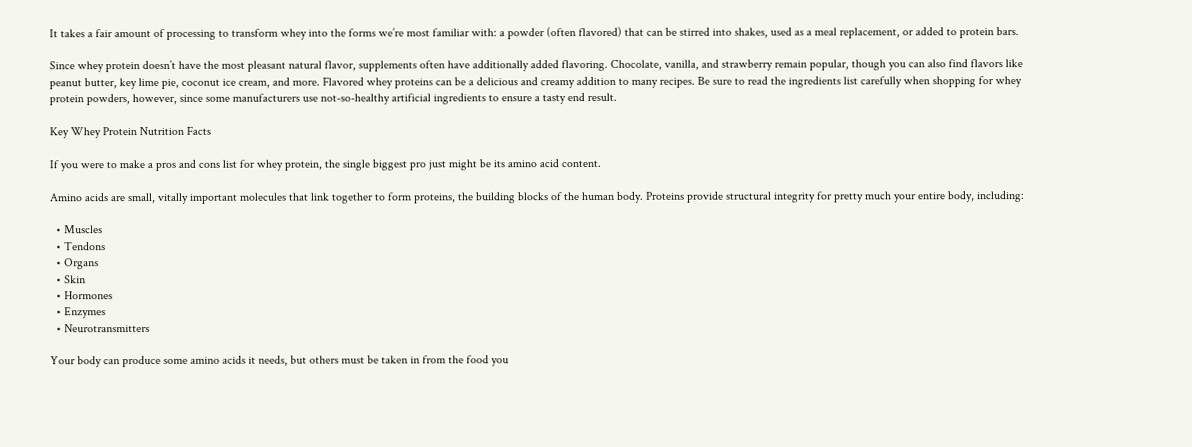It takes a fair amount of processing to transform whey into the forms we’re most familiar with: a powder (often flavored) that can be stirred into shakes, used as a meal replacement, or added to protein bars.

Since whey protein doesn’t have the most pleasant natural flavor, supplements often have additionally added flavoring. Chocolate, vanilla, and strawberry remain popular, though you can also find flavors like peanut butter, key lime pie, coconut ice cream, and more. Flavored whey proteins can be a delicious and creamy addition to many recipes. Be sure to read the ingredients list carefully when shopping for whey protein powders, however, since some manufacturers use not-so-healthy artificial ingredients to ensure a tasty end result.

Key Whey Protein Nutrition Facts

If you were to make a pros and cons list for whey protein, the single biggest pro just might be its amino acid content.

Amino acids are small, vitally important molecules that link together to form proteins, the building blocks of the human body. Proteins provide structural integrity for pretty much your entire body, including:

  • Muscles
  • Tendons
  • Organs
  • Skin
  • Hormones
  • Enzymes
  • Neurotransmitters

Your body can produce some amino acids it needs, but others must be taken in from the food you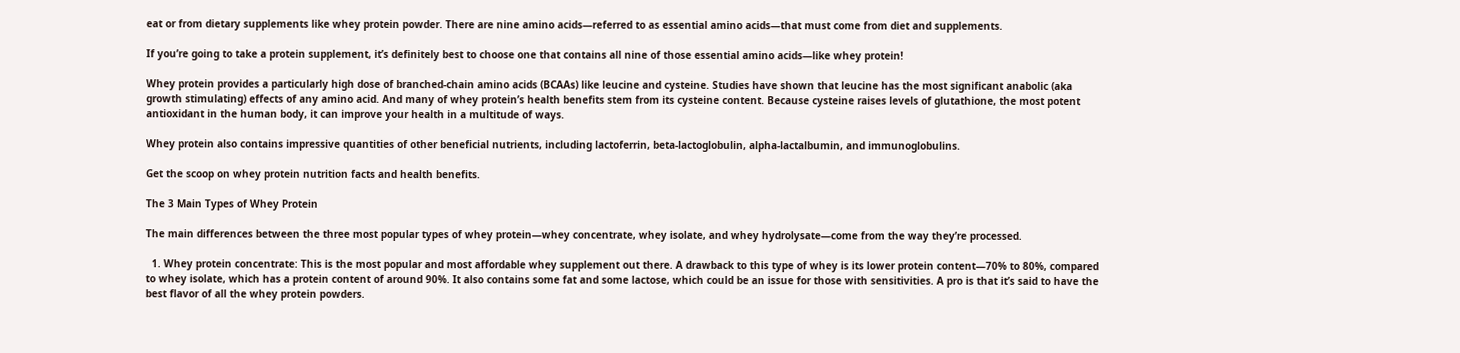eat or from dietary supplements like whey protein powder. There are nine amino acids—referred to as essential amino acids—that must come from diet and supplements.

If you’re going to take a protein supplement, it’s definitely best to choose one that contains all nine of those essential amino acids—like whey protein!

Whey protein provides a particularly high dose of branched-chain amino acids (BCAAs) like leucine and cysteine. Studies have shown that leucine has the most significant anabolic (aka growth stimulating) effects of any amino acid. And many of whey protein’s health benefits stem from its cysteine content. Because cysteine raises levels of glutathione, the most potent antioxidant in the human body, it can improve your health in a multitude of ways.

Whey protein also contains impressive quantities of other beneficial nutrients, including lactoferrin, beta-lactoglobulin, alpha-lactalbumin, and immunoglobulins.

Get the scoop on whey protein nutrition facts and health benefits.

The 3 Main Types of Whey Protein

The main differences between the three most popular types of whey protein—whey concentrate, whey isolate, and whey hydrolysate—come from the way they’re processed.

  1. Whey protein concentrate: This is the most popular and most affordable whey supplement out there. A drawback to this type of whey is its lower protein content—70% to 80%, compared to whey isolate, which has a protein content of around 90%. It also contains some fat and some lactose, which could be an issue for those with sensitivities. A pro is that it’s said to have the best flavor of all the whey protein powders.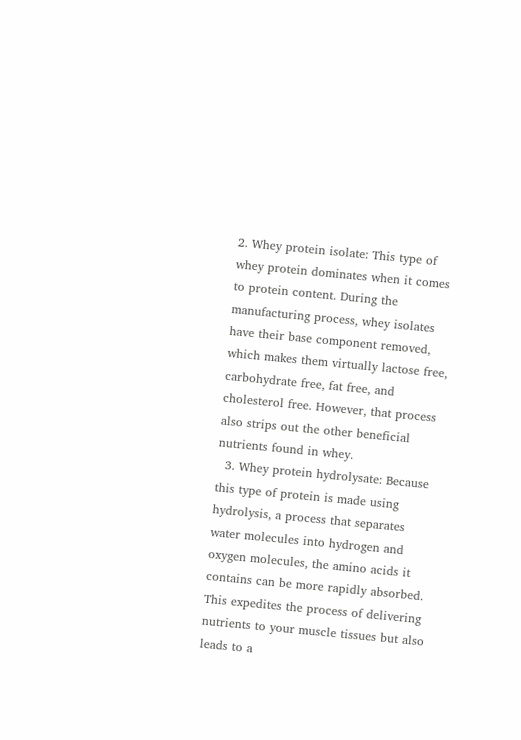2. Whey protein isolate: This type of whey protein dominates when it comes to protein content. During the manufacturing process, whey isolates have their base component removed, which makes them virtually lactose free, carbohydrate free, fat free, and cholesterol free. However, that process also strips out the other beneficial nutrients found in whey.
  3. Whey protein hydrolysate: Because this type of protein is made using hydrolysis, a process that separates water molecules into hydrogen and oxygen molecules, the amino acids it contains can be more rapidly absorbed. This expedites the process of delivering nutrients to your muscle tissues but also leads to a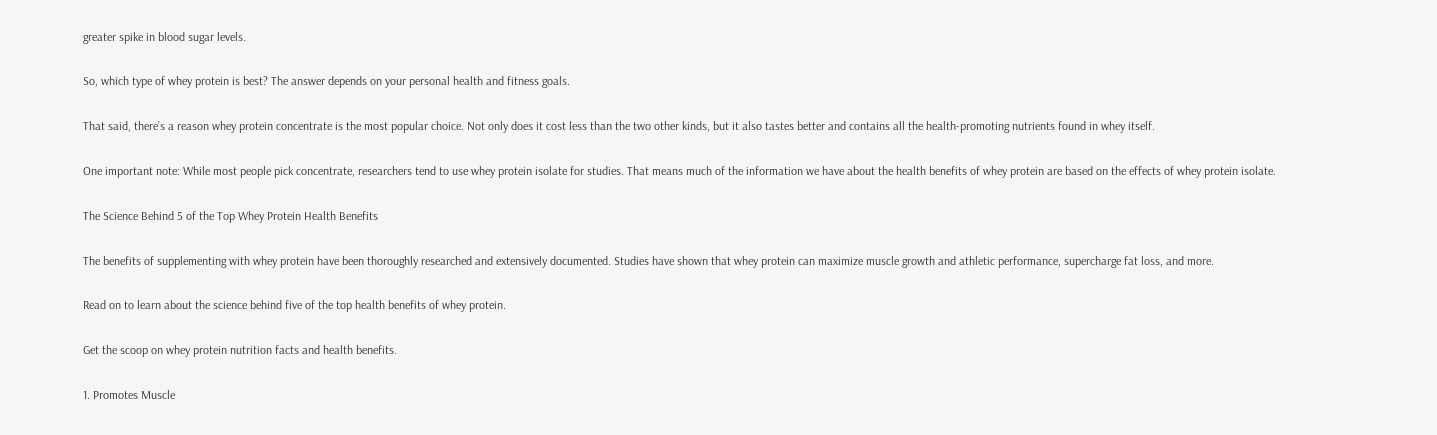greater spike in blood sugar levels.

So, which type of whey protein is best? The answer depends on your personal health and fitness goals.

That said, there’s a reason whey protein concentrate is the most popular choice. Not only does it cost less than the two other kinds, but it also tastes better and contains all the health-promoting nutrients found in whey itself.

One important note: While most people pick concentrate, researchers tend to use whey protein isolate for studies. That means much of the information we have about the health benefits of whey protein are based on the effects of whey protein isolate.

The Science Behind 5 of the Top Whey Protein Health Benefits

The benefits of supplementing with whey protein have been thoroughly researched and extensively documented. Studies have shown that whey protein can maximize muscle growth and athletic performance, supercharge fat loss, and more.

Read on to learn about the science behind five of the top health benefits of whey protein.

Get the scoop on whey protein nutrition facts and health benefits.

1. Promotes Muscle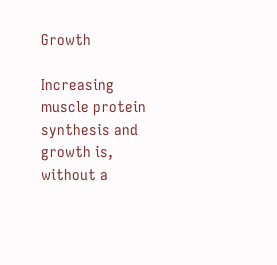Growth

Increasing muscle protein synthesis and growth is, without a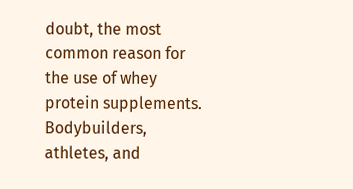doubt, the most common reason for the use of whey protein supplements. Bodybuilders, athletes, and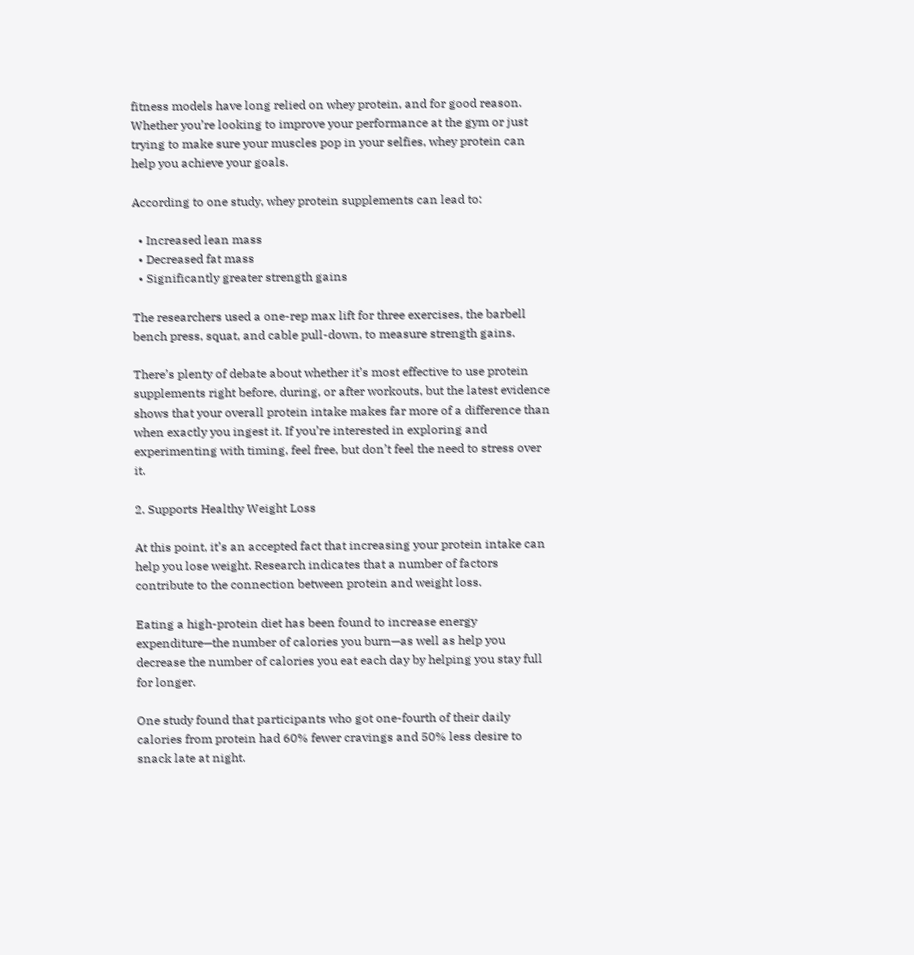fitness models have long relied on whey protein, and for good reason. Whether you’re looking to improve your performance at the gym or just trying to make sure your muscles pop in your selfies, whey protein can help you achieve your goals.

According to one study, whey protein supplements can lead to:

  • Increased lean mass
  • Decreased fat mass
  • Significantly greater strength gains

The researchers used a one-rep max lift for three exercises, the barbell bench press, squat, and cable pull-down, to measure strength gains.

There’s plenty of debate about whether it’s most effective to use protein supplements right before, during, or after workouts, but the latest evidence shows that your overall protein intake makes far more of a difference than when exactly you ingest it. If you’re interested in exploring and experimenting with timing, feel free, but don’t feel the need to stress over it.

2. Supports Healthy Weight Loss

At this point, it’s an accepted fact that increasing your protein intake can help you lose weight. Research indicates that a number of factors contribute to the connection between protein and weight loss.

Eating a high-protein diet has been found to increase energy expenditure—the number of calories you burn—as well as help you decrease the number of calories you eat each day by helping you stay full for longer.

One study found that participants who got one-fourth of their daily calories from protein had 60% fewer cravings and 50% less desire to snack late at night.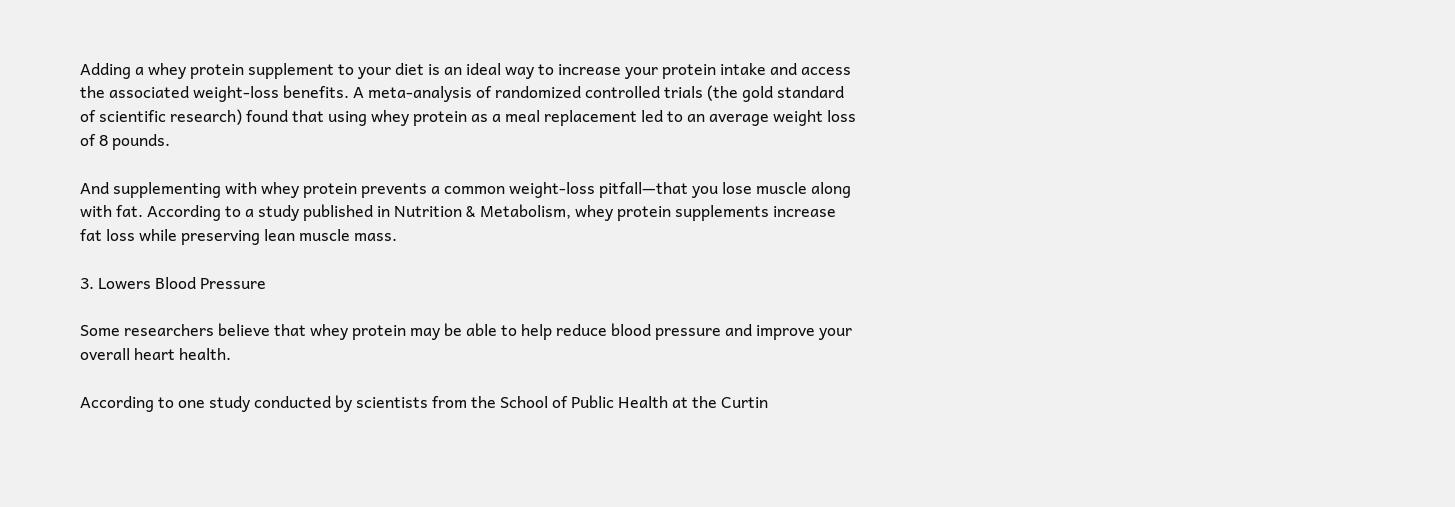Adding a whey protein supplement to your diet is an ideal way to increase your protein intake and access the associated weight-loss benefits. A meta-analysis of randomized controlled trials (the gold standard of scientific research) found that using whey protein as a meal replacement led to an average weight loss of 8 pounds.

And supplementing with whey protein prevents a common weight-loss pitfall—that you lose muscle along with fat. According to a study published in Nutrition & Metabolism, whey protein supplements increase fat loss while preserving lean muscle mass.

3. Lowers Blood Pressure

Some researchers believe that whey protein may be able to help reduce blood pressure and improve your overall heart health.

According to one study conducted by scientists from the School of Public Health at the Curtin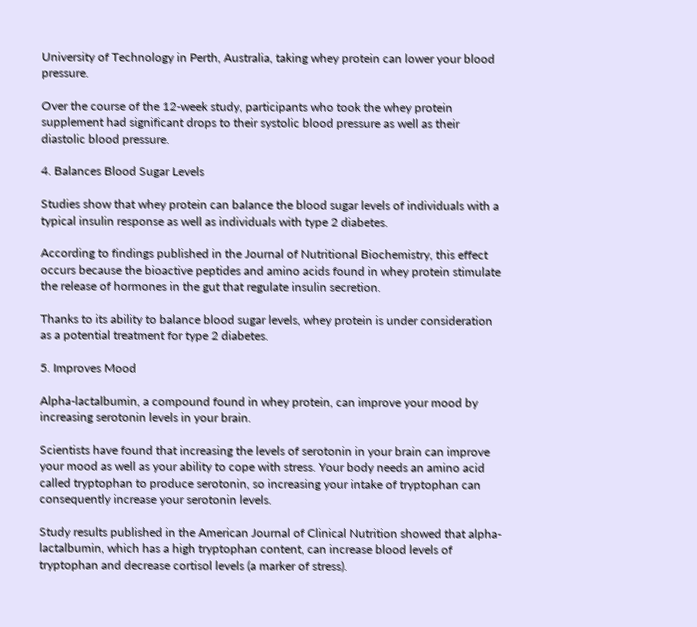University of Technology in Perth, Australia, taking whey protein can lower your blood pressure.

Over the course of the 12-week study, participants who took the whey protein supplement had significant drops to their systolic blood pressure as well as their diastolic blood pressure.

4. Balances Blood Sugar Levels

Studies show that whey protein can balance the blood sugar levels of individuals with a typical insulin response as well as individuals with type 2 diabetes.

According to findings published in the Journal of Nutritional Biochemistry, this effect occurs because the bioactive peptides and amino acids found in whey protein stimulate the release of hormones in the gut that regulate insulin secretion.

Thanks to its ability to balance blood sugar levels, whey protein is under consideration as a potential treatment for type 2 diabetes.

5. Improves Mood

Alpha-lactalbumin, a compound found in whey protein, can improve your mood by increasing serotonin levels in your brain.

Scientists have found that increasing the levels of serotonin in your brain can improve your mood as well as your ability to cope with stress. Your body needs an amino acid called tryptophan to produce serotonin, so increasing your intake of tryptophan can consequently increase your serotonin levels.

Study results published in the American Journal of Clinical Nutrition showed that alpha-lactalbumin, which has a high tryptophan content, can increase blood levels of tryptophan and decrease cortisol levels (a marker of stress).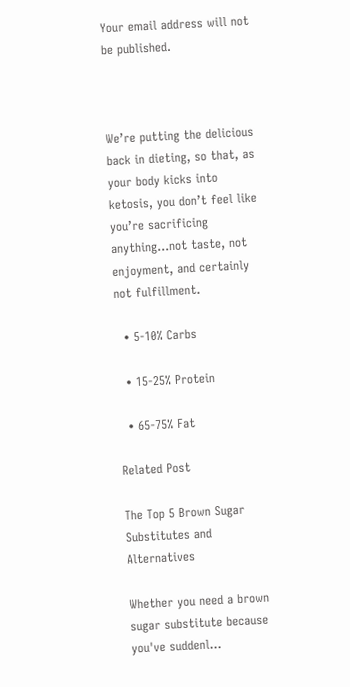Your email address will not be published.



We’re putting the delicious back in dieting, so that, as your body kicks into ketosis, you don’t feel like you’re sacrificing anything…not taste, not enjoyment, and certainly not fulfillment.

  • 5-10% Carbs

  • 15-25% Protein

  • 65-75% Fat

Related Post

The Top 5 Brown Sugar Substitutes and Alternatives

Whether you need a brown sugar substitute because you've suddenl...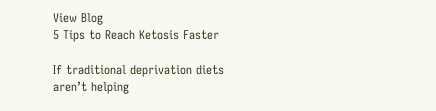View Blog
5 Tips to Reach Ketosis Faster

If traditional deprivation diets aren’t helping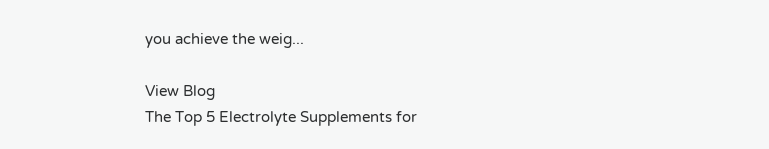you achieve the weig...

View Blog
The Top 5 Electrolyte Supplements for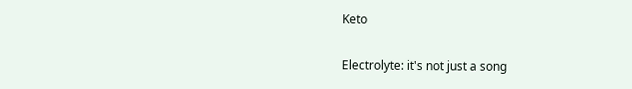Keto

Electrolyte: it's not just a song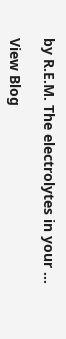by R.E.M. The electrolytes in your ...

View Blog